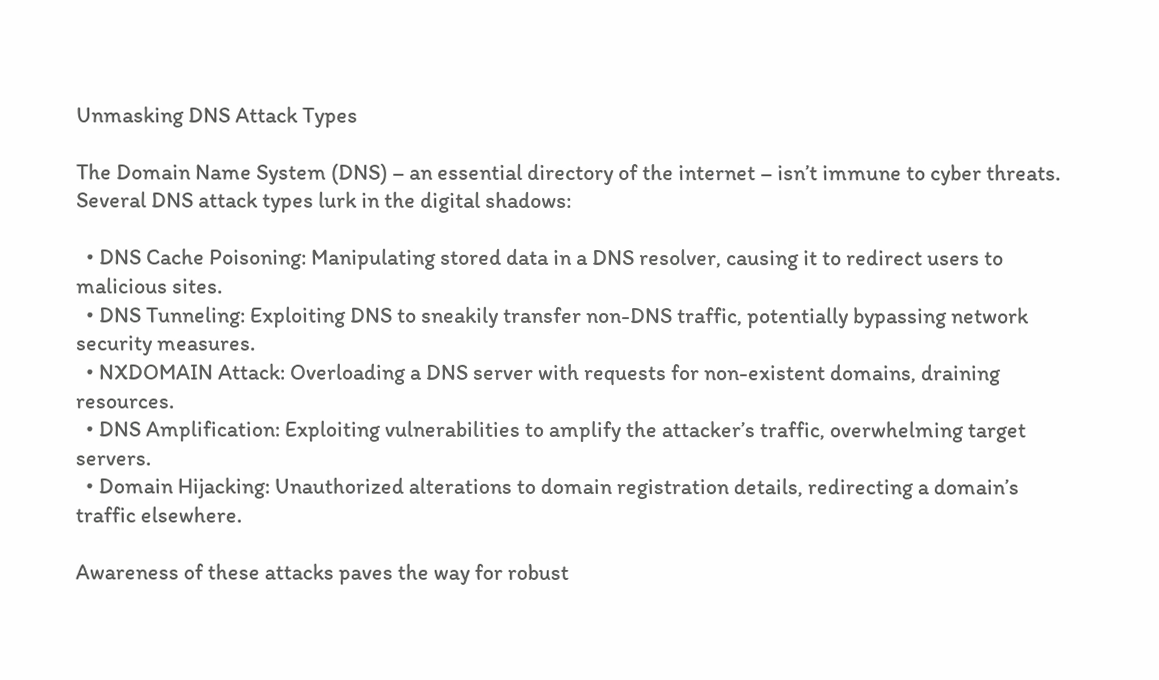Unmasking DNS Attack Types

The Domain Name System (DNS) – an essential directory of the internet – isn’t immune to cyber threats. Several DNS attack types lurk in the digital shadows:

  • DNS Cache Poisoning: Manipulating stored data in a DNS resolver, causing it to redirect users to malicious sites.
  • DNS Tunneling: Exploiting DNS to sneakily transfer non-DNS traffic, potentially bypassing network security measures.
  • NXDOMAIN Attack: Overloading a DNS server with requests for non-existent domains, draining resources.
  • DNS Amplification: Exploiting vulnerabilities to amplify the attacker’s traffic, overwhelming target servers.
  • Domain Hijacking: Unauthorized alterations to domain registration details, redirecting a domain’s traffic elsewhere.

Awareness of these attacks paves the way for robust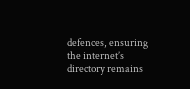defences, ensuring the internet’s directory remains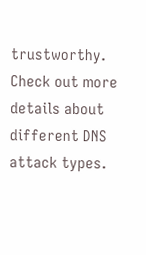trustworthy. Check out more details about different DNS attack types.